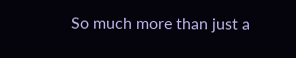So much more than just a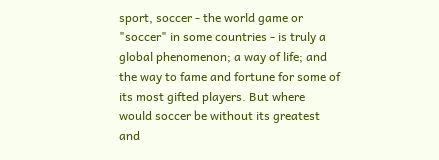sport, soccer - the world game or "soccer" in some countries - is truly a global phenomenon; a way of life; and the way to fame and fortune for some of its most gifted players. But where would soccer be without its greatest and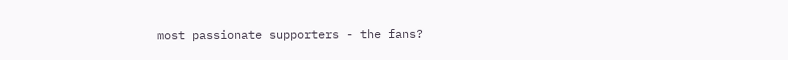most passionate supporters - the fans?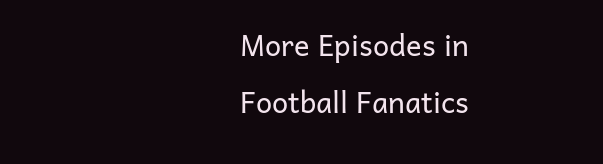More Episodes in Football Fanatics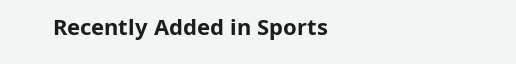Recently Added in Sports